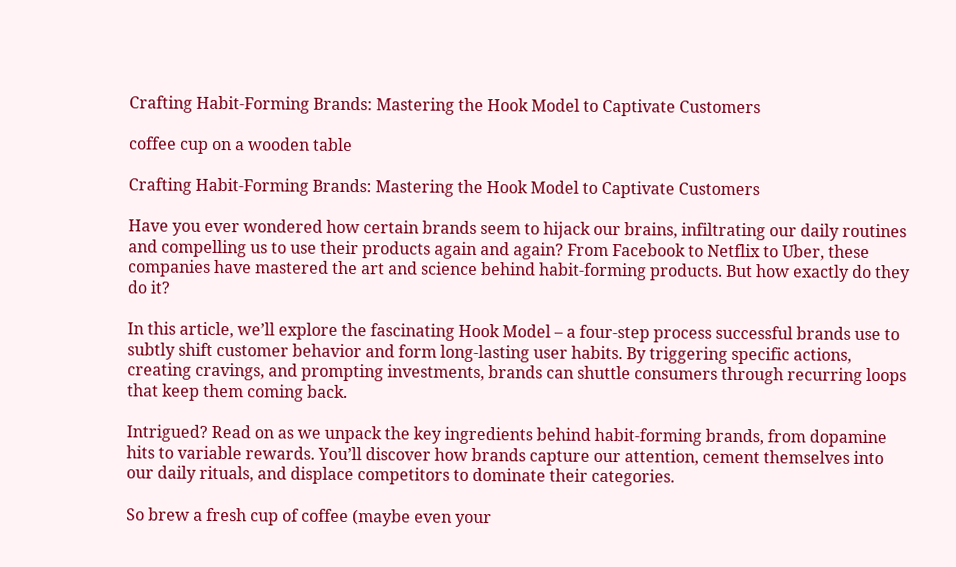Crafting Habit-Forming Brands: Mastering the Hook Model to Captivate Customers

coffee cup on a wooden table

Crafting Habit-Forming Brands: Mastering the Hook Model to Captivate Customers

Have you ever wondered how certain brands seem to hijack our brains, infiltrating our daily routines and compelling us to use their products again and again? From Facebook to Netflix to Uber, these companies have mastered the art and science behind habit-forming products. But how exactly do they do it?

In this article, we’ll explore the fascinating Hook Model – a four-step process successful brands use to subtly shift customer behavior and form long-lasting user habits. By triggering specific actions, creating cravings, and prompting investments, brands can shuttle consumers through recurring loops that keep them coming back.

Intrigued? Read on as we unpack the key ingredients behind habit-forming brands, from dopamine hits to variable rewards. You’ll discover how brands capture our attention, cement themselves into our daily rituals, and displace competitors to dominate their categories.

So brew a fresh cup of coffee (maybe even your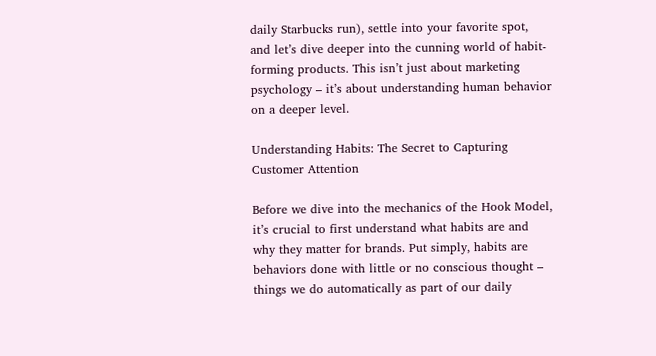daily Starbucks run), settle into your favorite spot, and let’s dive deeper into the cunning world of habit-forming products. This isn’t just about marketing psychology – it’s about understanding human behavior on a deeper level.

Understanding Habits: The Secret to Capturing Customer Attention

Before we dive into the mechanics of the Hook Model, it’s crucial to first understand what habits are and why they matter for brands. Put simply, habits are behaviors done with little or no conscious thought – things we do automatically as part of our daily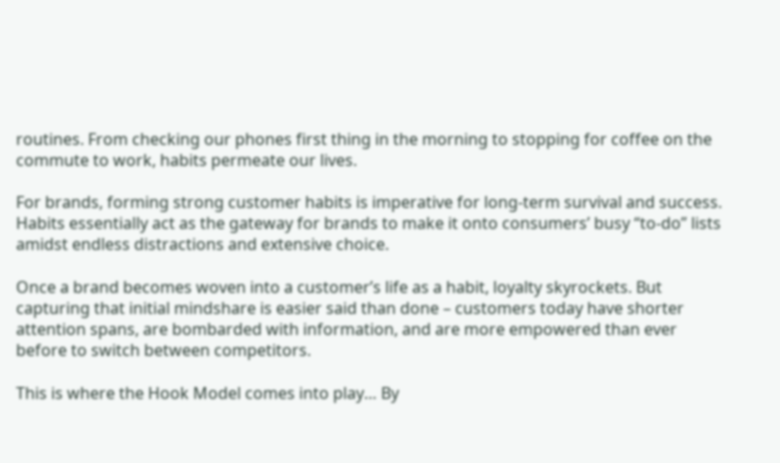routines. From checking our phones first thing in the morning to stopping for coffee on the commute to work, habits permeate our lives.

For brands, forming strong customer habits is imperative for long-term survival and success. Habits essentially act as the gateway for brands to make it onto consumers’ busy “to-do” lists amidst endless distractions and extensive choice.

Once a brand becomes woven into a customer’s life as a habit, loyalty skyrockets. But capturing that initial mindshare is easier said than done – customers today have shorter attention spans, are bombarded with information, and are more empowered than ever before to switch between competitors.

This is where the Hook Model comes into play… By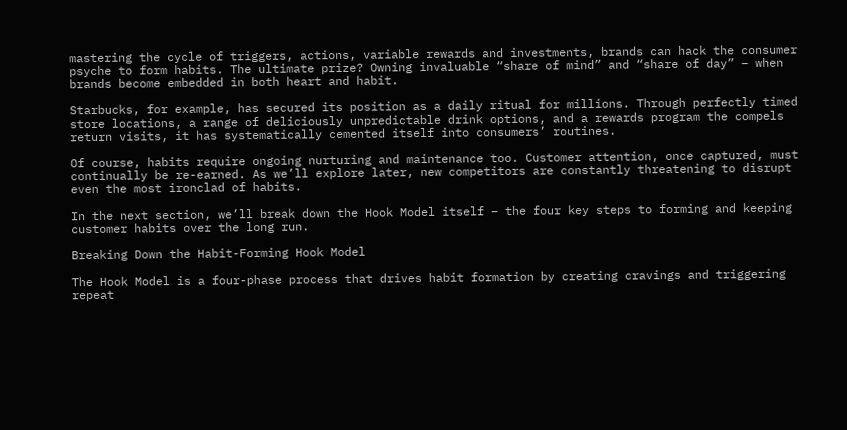mastering the cycle of triggers, actions, variable rewards and investments, brands can hack the consumer psyche to form habits. The ultimate prize? Owning invaluable “share of mind” and “share of day” – when brands become embedded in both heart and habit.

Starbucks, for example, has secured its position as a daily ritual for millions. Through perfectly timed store locations, a range of deliciously unpredictable drink options, and a rewards program the compels return visits, it has systematically cemented itself into consumers’ routines.

Of course, habits require ongoing nurturing and maintenance too. Customer attention, once captured, must continually be re-earned. As we’ll explore later, new competitors are constantly threatening to disrupt even the most ironclad of habits.

In the next section, we’ll break down the Hook Model itself – the four key steps to forming and keeping customer habits over the long run.

Breaking Down the Habit-Forming Hook Model

The Hook Model is a four-phase process that drives habit formation by creating cravings and triggering repeat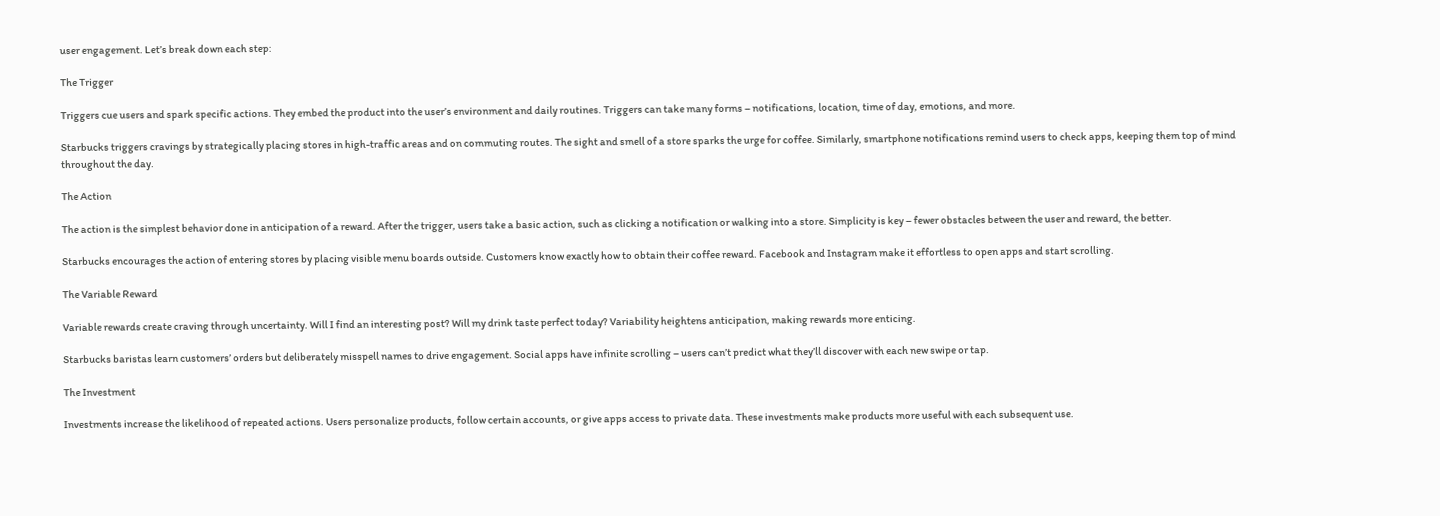user engagement. Let’s break down each step:

The Trigger

Triggers cue users and spark specific actions. They embed the product into the user’s environment and daily routines. Triggers can take many forms – notifications, location, time of day, emotions, and more.

Starbucks triggers cravings by strategically placing stores in high-traffic areas and on commuting routes. The sight and smell of a store sparks the urge for coffee. Similarly, smartphone notifications remind users to check apps, keeping them top of mind throughout the day.

The Action

The action is the simplest behavior done in anticipation of a reward. After the trigger, users take a basic action, such as clicking a notification or walking into a store. Simplicity is key – fewer obstacles between the user and reward, the better.

Starbucks encourages the action of entering stores by placing visible menu boards outside. Customers know exactly how to obtain their coffee reward. Facebook and Instagram make it effortless to open apps and start scrolling.

The Variable Reward

Variable rewards create craving through uncertainty. Will I find an interesting post? Will my drink taste perfect today? Variability heightens anticipation, making rewards more enticing.

Starbucks baristas learn customers’ orders but deliberately misspell names to drive engagement. Social apps have infinite scrolling – users can’t predict what they’ll discover with each new swipe or tap.

The Investment

Investments increase the likelihood of repeated actions. Users personalize products, follow certain accounts, or give apps access to private data. These investments make products more useful with each subsequent use.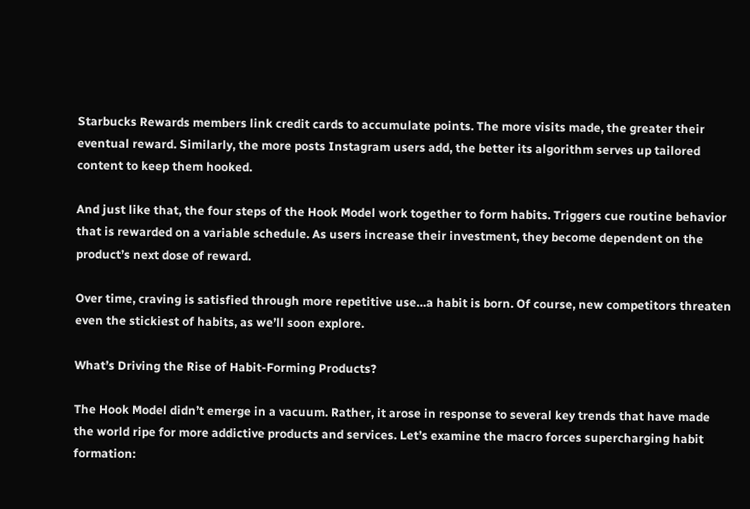Starbucks Rewards members link credit cards to accumulate points. The more visits made, the greater their eventual reward. Similarly, the more posts Instagram users add, the better its algorithm serves up tailored content to keep them hooked.

And just like that, the four steps of the Hook Model work together to form habits. Triggers cue routine behavior that is rewarded on a variable schedule. As users increase their investment, they become dependent on the product’s next dose of reward.

Over time, craving is satisfied through more repetitive use…a habit is born. Of course, new competitors threaten even the stickiest of habits, as we’ll soon explore.

What’s Driving the Rise of Habit-Forming Products?

The Hook Model didn’t emerge in a vacuum. Rather, it arose in response to several key trends that have made the world ripe for more addictive products and services. Let’s examine the macro forces supercharging habit formation: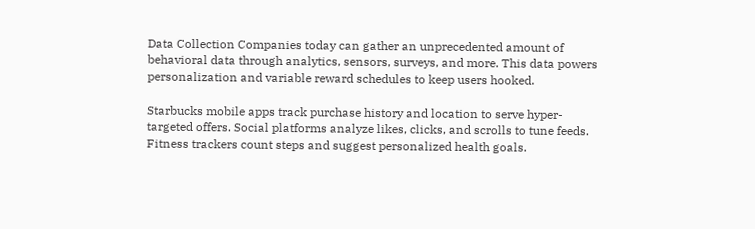Data Collection Companies today can gather an unprecedented amount of behavioral data through analytics, sensors, surveys, and more. This data powers personalization and variable reward schedules to keep users hooked.

Starbucks mobile apps track purchase history and location to serve hyper-targeted offers. Social platforms analyze likes, clicks, and scrolls to tune feeds. Fitness trackers count steps and suggest personalized health goals.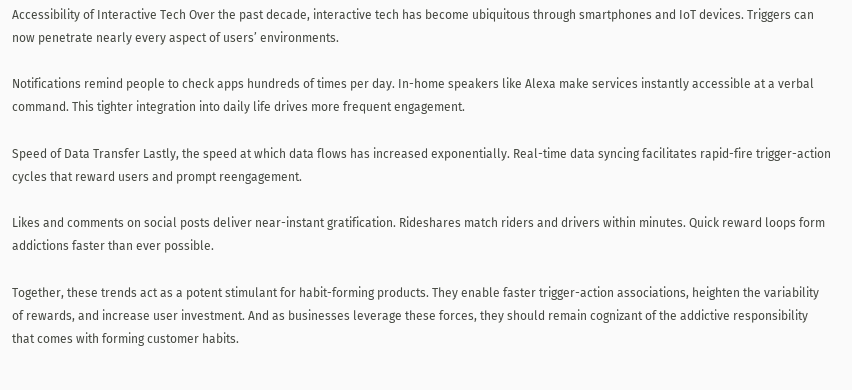Accessibility of Interactive Tech Over the past decade, interactive tech has become ubiquitous through smartphones and IoT devices. Triggers can now penetrate nearly every aspect of users’ environments.

Notifications remind people to check apps hundreds of times per day. In-home speakers like Alexa make services instantly accessible at a verbal command. This tighter integration into daily life drives more frequent engagement.

Speed of Data Transfer Lastly, the speed at which data flows has increased exponentially. Real-time data syncing facilitates rapid-fire trigger-action cycles that reward users and prompt reengagement.

Likes and comments on social posts deliver near-instant gratification. Rideshares match riders and drivers within minutes. Quick reward loops form addictions faster than ever possible.

Together, these trends act as a potent stimulant for habit-forming products. They enable faster trigger-action associations, heighten the variability of rewards, and increase user investment. And as businesses leverage these forces, they should remain cognizant of the addictive responsibility that comes with forming customer habits.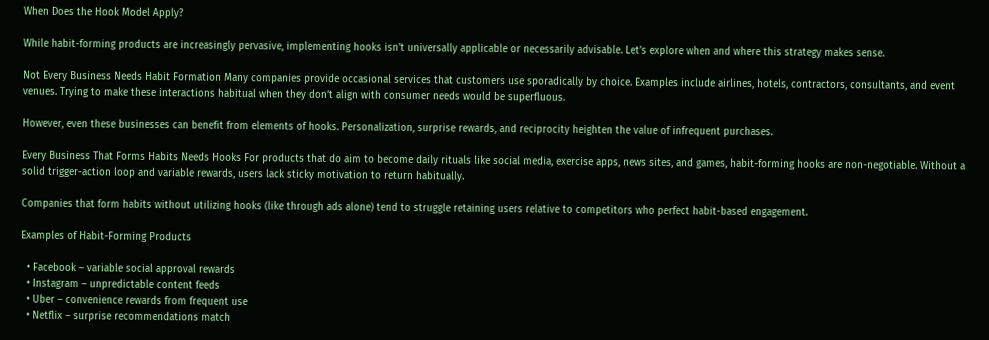When Does the Hook Model Apply?

While habit-forming products are increasingly pervasive, implementing hooks isn’t universally applicable or necessarily advisable. Let’s explore when and where this strategy makes sense.

Not Every Business Needs Habit Formation Many companies provide occasional services that customers use sporadically by choice. Examples include airlines, hotels, contractors, consultants, and event venues. Trying to make these interactions habitual when they don’t align with consumer needs would be superfluous.

However, even these businesses can benefit from elements of hooks. Personalization, surprise rewards, and reciprocity heighten the value of infrequent purchases.

Every Business That Forms Habits Needs Hooks For products that do aim to become daily rituals like social media, exercise apps, news sites, and games, habit-forming hooks are non-negotiable. Without a solid trigger-action loop and variable rewards, users lack sticky motivation to return habitually.

Companies that form habits without utilizing hooks (like through ads alone) tend to struggle retaining users relative to competitors who perfect habit-based engagement.

Examples of Habit-Forming Products

  • Facebook – variable social approval rewards
  • Instagram – unpredictable content feeds
  • Uber – convenience rewards from frequent use
  • Netflix – surprise recommendations match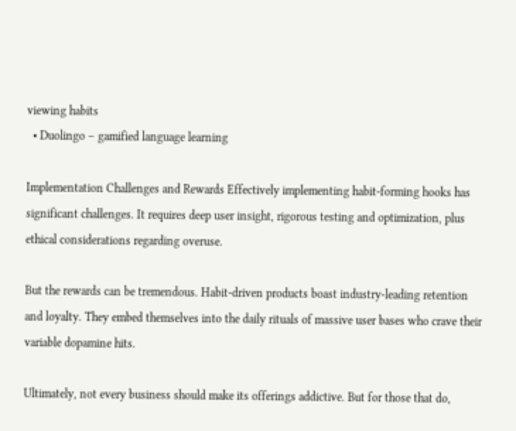viewing habits
  • Duolingo – gamified language learning

Implementation Challenges and Rewards Effectively implementing habit-forming hooks has significant challenges. It requires deep user insight, rigorous testing and optimization, plus ethical considerations regarding overuse.

But the rewards can be tremendous. Habit-driven products boast industry-leading retention and loyalty. They embed themselves into the daily rituals of massive user bases who crave their variable dopamine hits.

Ultimately, not every business should make its offerings addictive. But for those that do,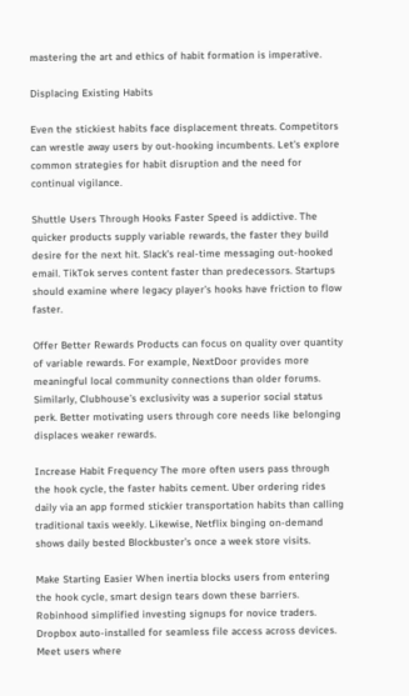mastering the art and ethics of habit formation is imperative.

Displacing Existing Habits

Even the stickiest habits face displacement threats. Competitors can wrestle away users by out-hooking incumbents. Let’s explore common strategies for habit disruption and the need for continual vigilance.

Shuttle Users Through Hooks Faster Speed is addictive. The quicker products supply variable rewards, the faster they build desire for the next hit. Slack’s real-time messaging out-hooked email. TikTok serves content faster than predecessors. Startups should examine where legacy player’s hooks have friction to flow faster.

Offer Better Rewards Products can focus on quality over quantity of variable rewards. For example, NextDoor provides more meaningful local community connections than older forums. Similarly, Clubhouse’s exclusivity was a superior social status perk. Better motivating users through core needs like belonging displaces weaker rewards.

Increase Habit Frequency The more often users pass through the hook cycle, the faster habits cement. Uber ordering rides daily via an app formed stickier transportation habits than calling traditional taxis weekly. Likewise, Netflix binging on-demand shows daily bested Blockbuster’s once a week store visits.

Make Starting Easier When inertia blocks users from entering the hook cycle, smart design tears down these barriers. Robinhood simplified investing signups for novice traders. Dropbox auto-installed for seamless file access across devices. Meet users where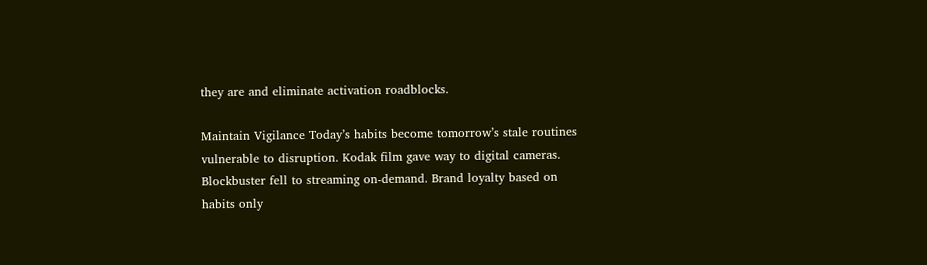they are and eliminate activation roadblocks.

Maintain Vigilance Today’s habits become tomorrow’s stale routines vulnerable to disruption. Kodak film gave way to digital cameras. Blockbuster fell to streaming on-demand. Brand loyalty based on habits only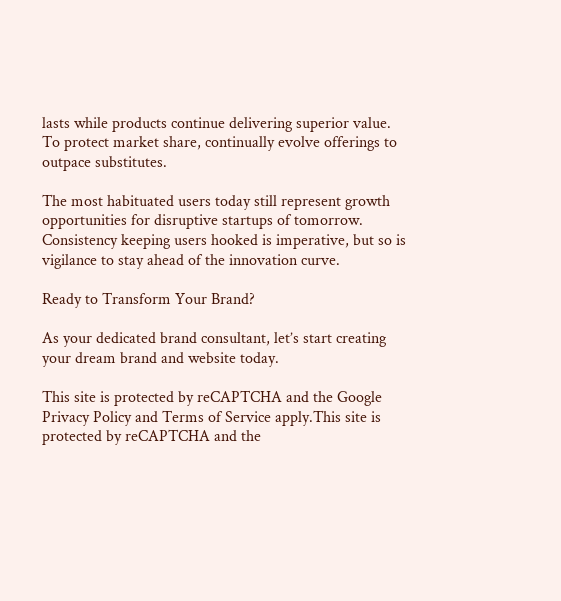lasts while products continue delivering superior value. To protect market share, continually evolve offerings to outpace substitutes.

The most habituated users today still represent growth opportunities for disruptive startups of tomorrow. Consistency keeping users hooked is imperative, but so is vigilance to stay ahead of the innovation curve.

Ready to Transform Your Brand?

As your dedicated brand consultant, let’s start creating your dream brand and website today.

This site is protected by reCAPTCHA and the Google Privacy Policy and Terms of Service apply.This site is protected by reCAPTCHA and the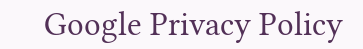Google Privacy Policy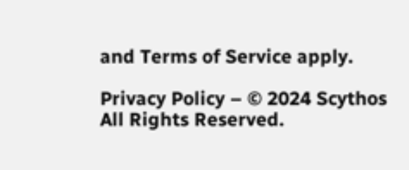and Terms of Service apply.

Privacy Policy – © 2024 Scythos All Rights Reserved.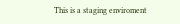This is a staging enviroment